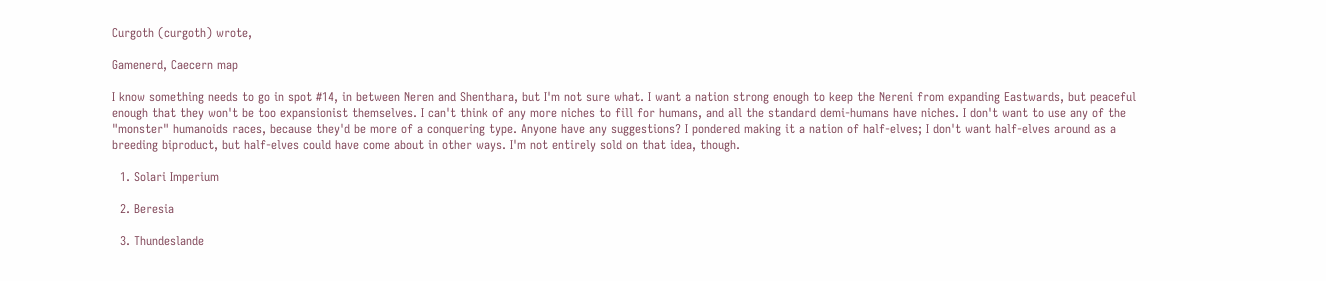Curgoth (curgoth) wrote,

Gamenerd, Caecern map

I know something needs to go in spot #14, in between Neren and Shenthara, but I'm not sure what. I want a nation strong enough to keep the Nereni from expanding Eastwards, but peaceful enough that they won't be too expansionist themselves. I can't think of any more niches to fill for humans, and all the standard demi-humans have niches. I don't want to use any of the "monster" humanoids races, because they'd be more of a conquering type. Anyone have any suggestions? I pondered making it a nation of half-elves; I don't want half-elves around as a breeding biproduct, but half-elves could have come about in other ways. I'm not entirely sold on that idea, though.

  1. Solari Imperium

  2. Beresia

  3. Thundeslande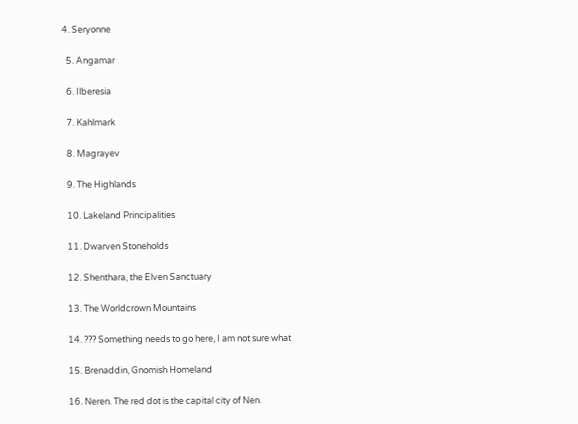4. Seryonne

  5. Angamar

  6. Ilberesia

  7. Kahlmark

  8. Magrayev

  9. The Highlands

  10. Lakeland Principalities

  11. Dwarven Stoneholds

  12. Shenthara, the Elven Sanctuary

  13. The Worldcrown Mountains

  14. ??? Something needs to go here, I am not sure what

  15. Brenaddin, Gnomish Homeland

  16. Neren. The red dot is the capital city of Nen.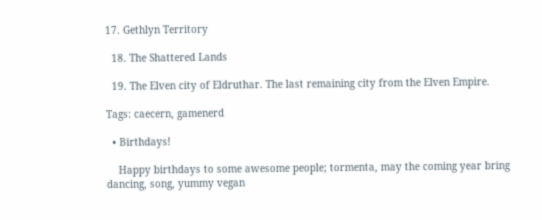17. Gethlyn Territory

  18. The Shattered Lands

  19. The Elven city of Eldruthar. The last remaining city from the Elven Empire.

Tags: caecern, gamenerd

  • Birthdays!

    Happy birthdays to some awesome people; tormenta, may the coming year bring dancing, song, yummy vegan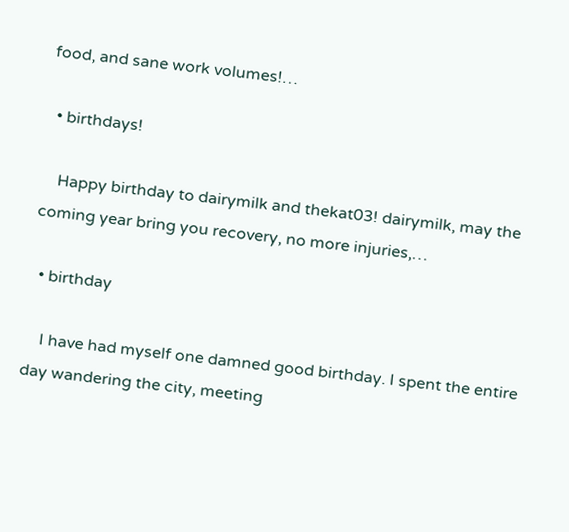food, and sane work volumes!…

  • birthdays!

    Happy birthday to dairymilk and thekat03! dairymilk, may the coming year bring you recovery, no more injuries,…

  • birthday

    I have had myself one damned good birthday. I spent the entire day wandering the city, meeting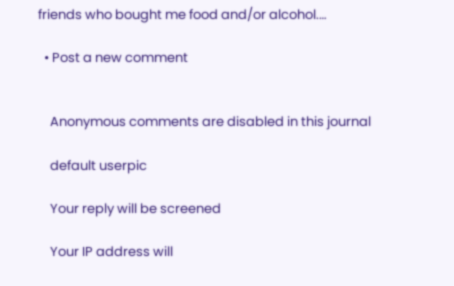friends who bought me food and/or alcohol.…

  • Post a new comment


    Anonymous comments are disabled in this journal

    default userpic

    Your reply will be screened

    Your IP address will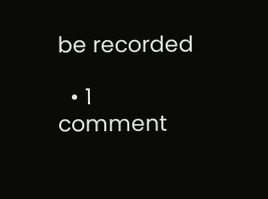be recorded

  • 1 comment